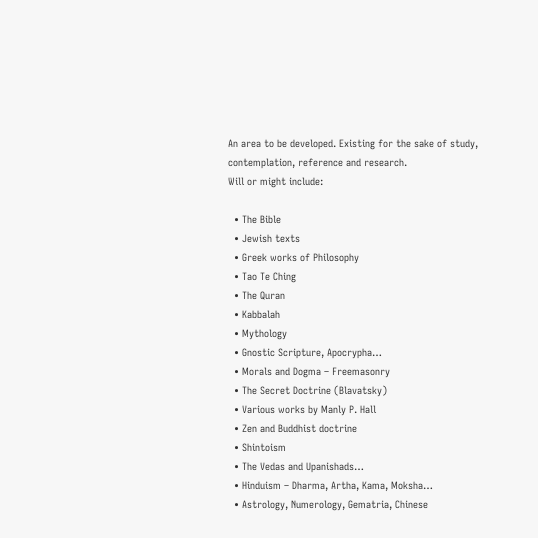An area to be developed. Existing for the sake of study, contemplation, reference and research.
Will or might include:

  • The Bible
  • Jewish texts
  • Greek works of Philosophy
  • Tao Te Ching
  • The Quran
  • Kabbalah
  • Mythology
  • Gnostic Scripture, Apocrypha…
  • Morals and Dogma – Freemasonry
  • The Secret Doctrine (Blavatsky)
  • Various works by Manly P. Hall
  • Zen and Buddhist doctrine
  • Shintoism
  • The Vedas and Upanishads…
  • Hinduism – Dharma, Artha, Kama, Moksha…
  • Astrology, Numerology, Gematria, Chinese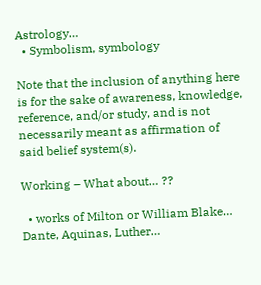Astrology…
  • Symbolism, symbology

Note that the inclusion of anything here is for the sake of awareness, knowledge, reference, and/or study, and is not necessarily meant as affirmation of said belief system(s).

Working – What about… ??

  • works of Milton or William Blake… Dante, Aquinas, Luther…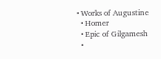• Works of Augustine
  • Homer
  • Epic of Gilgamesh
  •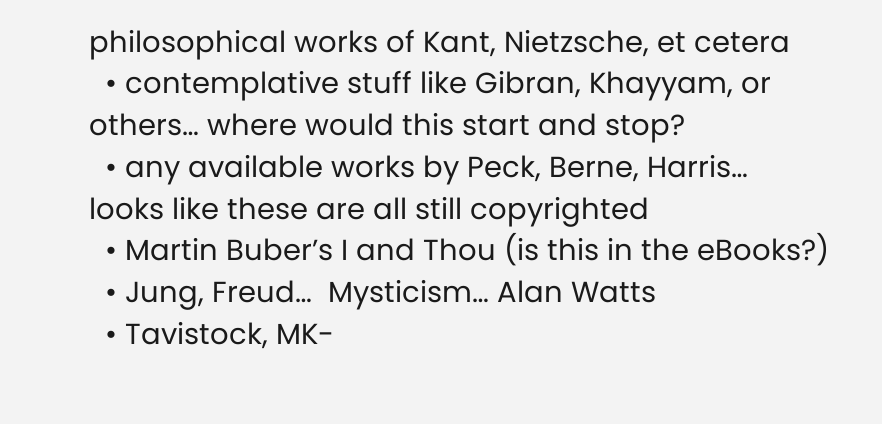philosophical works of Kant, Nietzsche, et cetera
  • contemplative stuff like Gibran, Khayyam, or others… where would this start and stop?
  • any available works by Peck, Berne, Harris… looks like these are all still copyrighted
  • Martin Buber’s I and Thou (is this in the eBooks?)
  • Jung, Freud…  Mysticism… Alan Watts
  • Tavistock, MK-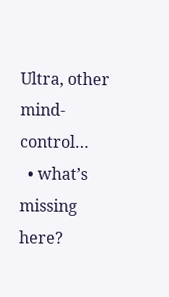Ultra, other mind-control…
  • what’s missing here?